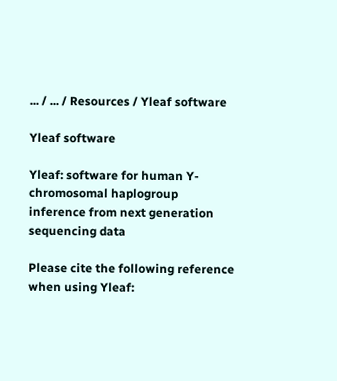... / ... / Resources / Yleaf software

Yleaf software

Yleaf: software for human Y-chromosomal haplogroup inference from next generation sequencing data

Please cite the following reference when using Yleaf: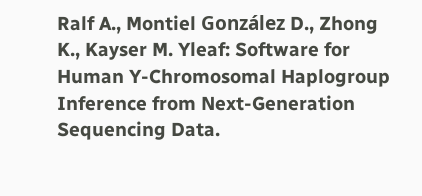Ralf A., Montiel González D., Zhong K., Kayser M. Yleaf: Software for Human Y-Chromosomal Haplogroup Inference from Next-Generation Sequencing Data.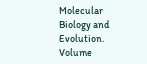Molecular Biology and Evolution. Volume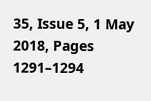35, Issue 5, 1 May 2018, Pages 1291–1294